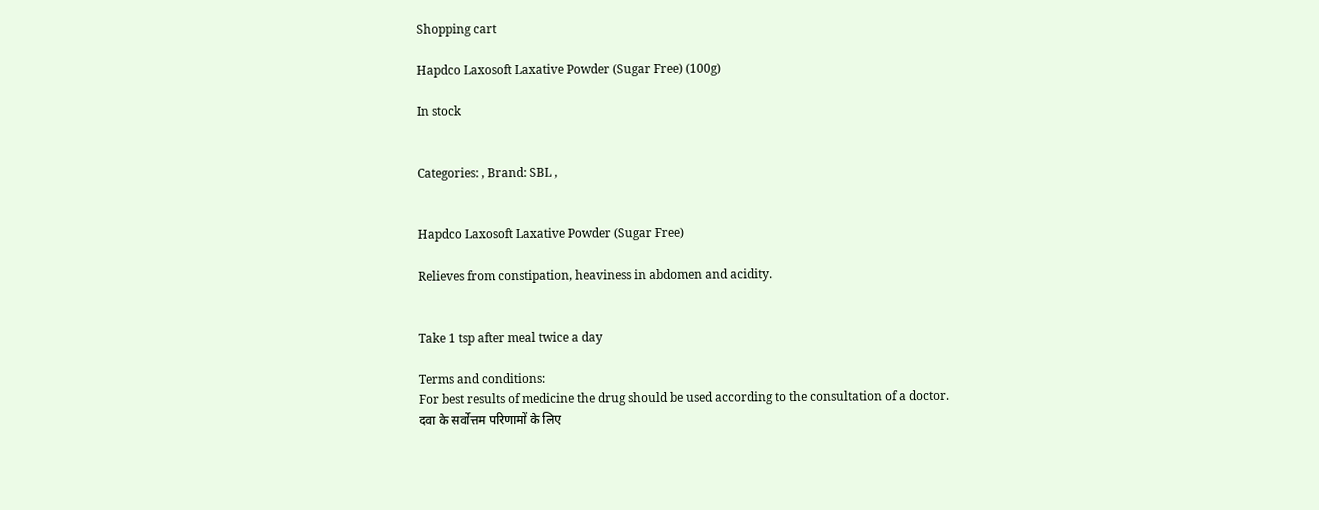Shopping cart

Hapdco Laxosoft Laxative Powder (Sugar Free) (100g)

In stock


Categories: , Brand: SBL ,


Hapdco Laxosoft Laxative Powder (Sugar Free)

Relieves from constipation, heaviness in abdomen and acidity.


Take 1 tsp after meal twice a day

Terms and conditions:
For best results of medicine the drug should be used according to the consultation of a doctor.
दवा के सर्वोत्तम परिणामों के लिए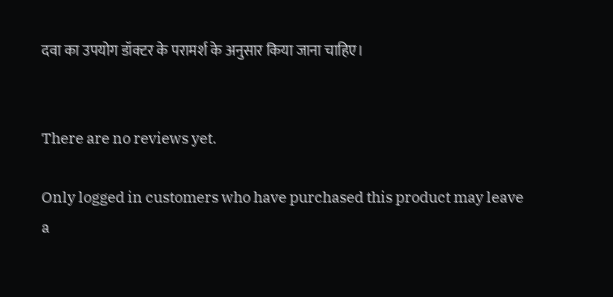दवा का उपयोग डॉक्टर के परामर्श के अनुसार किया जाना चाहिए।


There are no reviews yet.

Only logged in customers who have purchased this product may leave a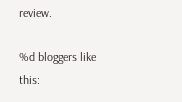review.

%d bloggers like this: